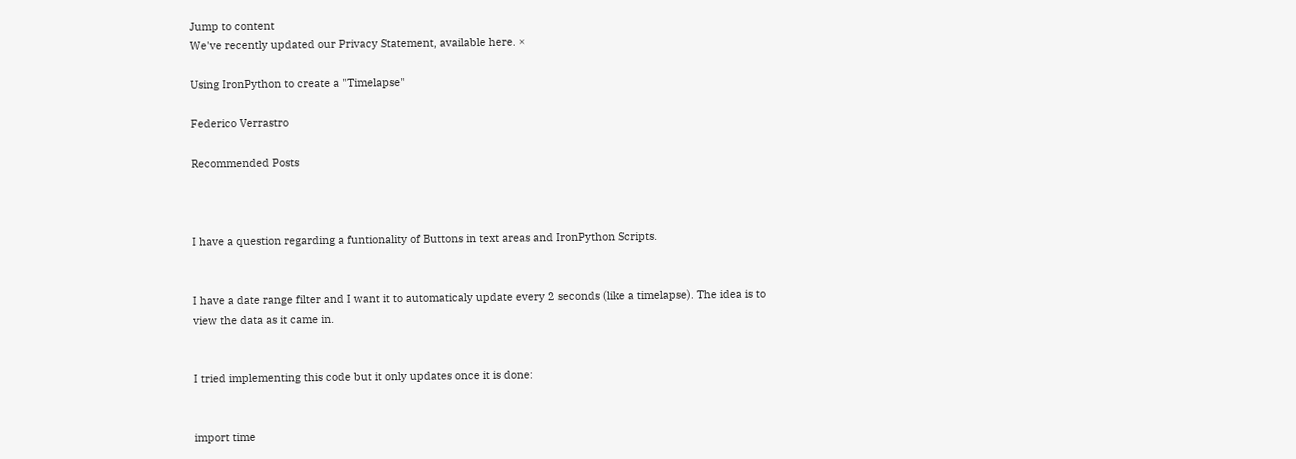Jump to content
We've recently updated our Privacy Statement, available here. ×

Using IronPython to create a "Timelapse"

Federico Verrastro

Recommended Posts



I have a question regarding a funtionality of Buttons in text areas and IronPython Scripts.


I have a date range filter and I want it to automaticaly update every 2 seconds (like a timelapse). The idea is to view the data as it came in.


I tried implementing this code but it only updates once it is done:


import time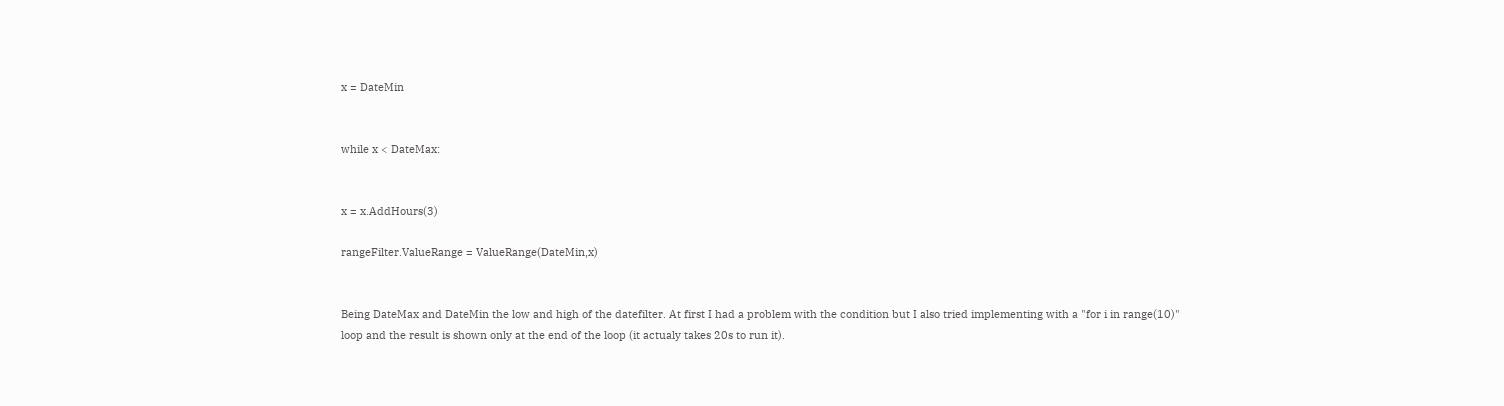x = DateMin


while x < DateMax:


x = x.AddHours(3)

rangeFilter.ValueRange = ValueRange(DateMin,x)


Being DateMax and DateMin the low and high of the datefilter. At first I had a problem with the condition but I also tried implementing with a "for i in range(10)" loop and the result is shown only at the end of the loop (it actualy takes 20s to run it).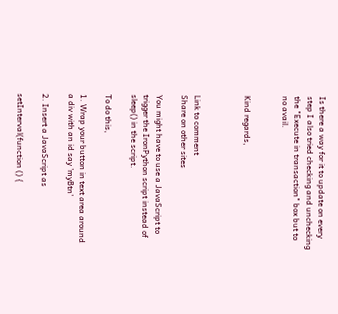Is there a way for it to update on every step I also tried checking and unchecking the "Execute in transaction" box but to no avail.


Kind regards,



Link to comment
Share on other sites

You might have to use a JavaScript to trigger the IronPython script instead of sleep() in the script.

To do this,

1. Wrap your button in text area around a div with an id say 'myBtn'

2. Insert a JavaScript as

setInterval(function () {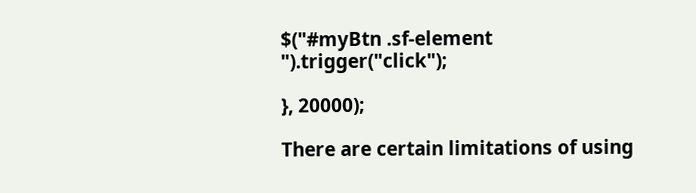$("#myBtn .sf-element ").trigger("click");

}, 20000);

There are certain limitations of using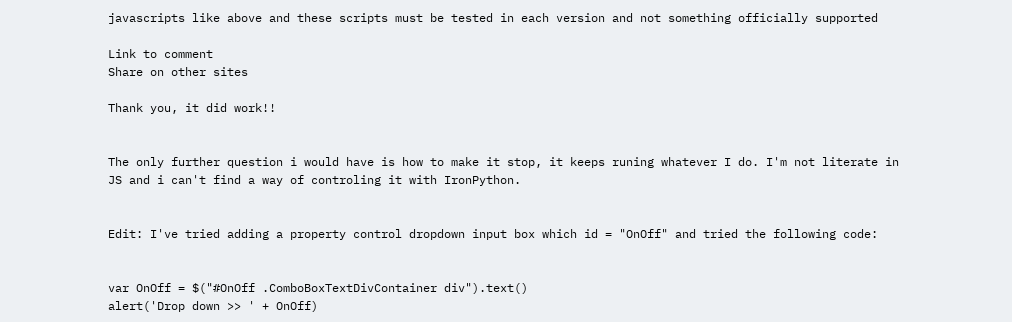javascripts like above and these scripts must be tested in each version and not something officially supported

Link to comment
Share on other sites

Thank you, it did work!!


The only further question i would have is how to make it stop, it keeps runing whatever I do. I'm not literate in JS and i can't find a way of controling it with IronPython.


Edit: I've tried adding a property control dropdown input box which id = "OnOff" and tried the following code:


var OnOff = $("#OnOff .ComboBoxTextDivContainer div").text()
alert('Drop down >> ' + OnOff)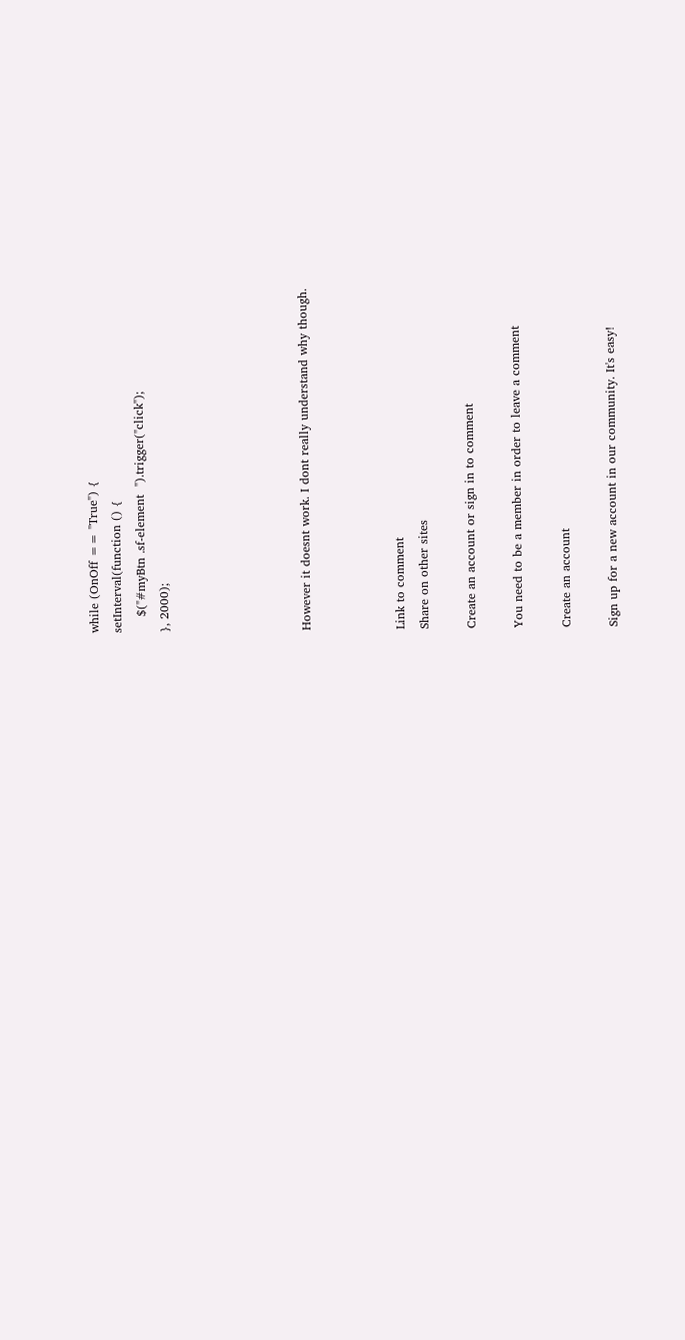while (OnOff == "True") {
setInterval(function () {
    $("#myBtn .sf-element  ").trigger("click");
}, 2000);





However it doesnt work. I dont really understand why though.



Link to comment
Share on other sites

Create an account or sign in to comment

You need to be a member in order to leave a comment

Create an account

Sign up for a new account in our community. It's easy!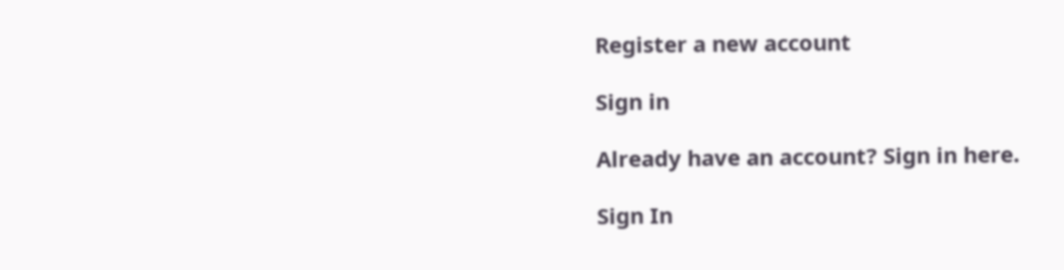Register a new account

Sign in

Already have an account? Sign in here.

Sign In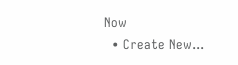Now
  • Create New...